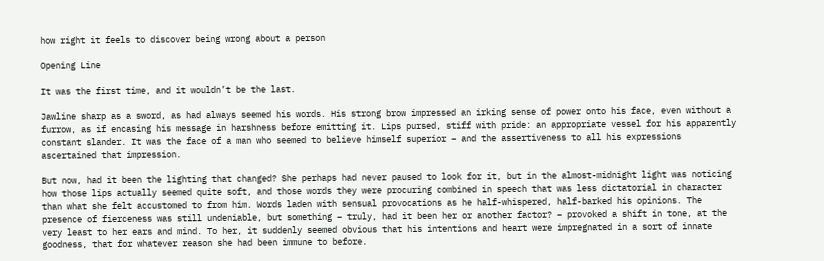how right it feels to discover being wrong about a person

Opening Line

It was the first time, and it wouldn’t be the last.

Jawline sharp as a sword, as had always seemed his words. His strong brow impressed an irking sense of power onto his face, even without a furrow, as if encasing his message in harshness before emitting it. Lips pursed, stiff with pride: an appropriate vessel for his apparently constant slander. It was the face of a man who seemed to believe himself superior – and the assertiveness to all his expressions ascertained that impression.

But now, had it been the lighting that changed? She perhaps had never paused to look for it, but in the almost-midnight light was noticing how those lips actually seemed quite soft, and those words they were procuring combined in speech that was less dictatorial in character than what she felt accustomed to from him. Words laden with sensual provocations as he half-whispered, half-barked his opinions. The presence of fierceness was still undeniable, but something – truly, had it been her or another factor? – provoked a shift in tone, at the very least to her ears and mind. To her, it suddenly seemed obvious that his intentions and heart were impregnated in a sort of innate goodness, that for whatever reason she had been immune to before.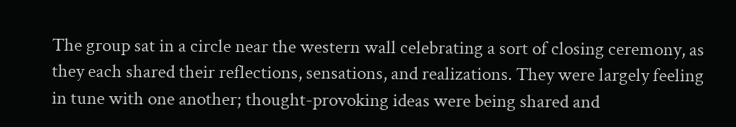The group sat in a circle near the western wall celebrating a sort of closing ceremony, as they each shared their reflections, sensations, and realizations. They were largely feeling in tune with one another; thought-provoking ideas were being shared and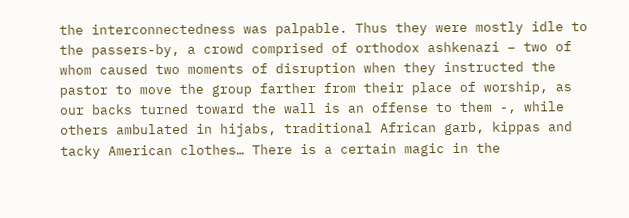the interconnectedness was palpable. Thus they were mostly idle to the passers-by, a crowd comprised of orthodox ashkenazi – two of whom caused two moments of disruption when they instructed the pastor to move the group farther from their place of worship, as our backs turned toward the wall is an offense to them -, while others ambulated in hijabs, traditional African garb, kippas and tacky American clothes… There is a certain magic in the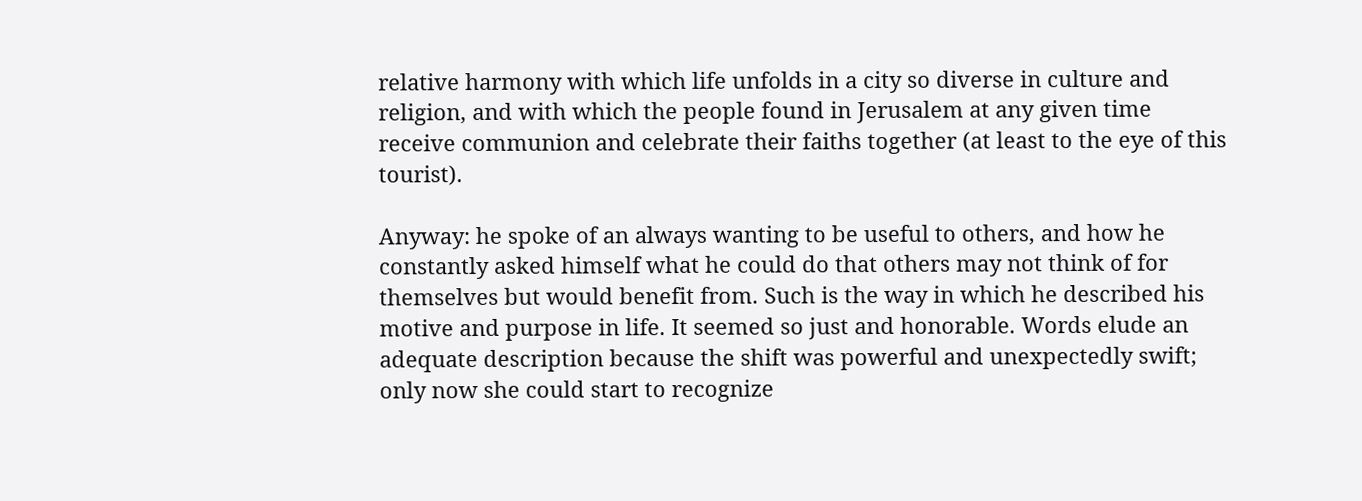relative harmony with which life unfolds in a city so diverse in culture and religion, and with which the people found in Jerusalem at any given time receive communion and celebrate their faiths together (at least to the eye of this tourist).

Anyway: he spoke of an always wanting to be useful to others, and how he constantly asked himself what he could do that others may not think of for themselves but would benefit from. Such is the way in which he described his motive and purpose in life. It seemed so just and honorable. Words elude an adequate description because the shift was powerful and unexpectedly swift; only now she could start to recognize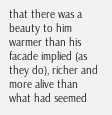that there was a beauty to him warmer than his facade implied (as they do), richer and more alive than what had seemed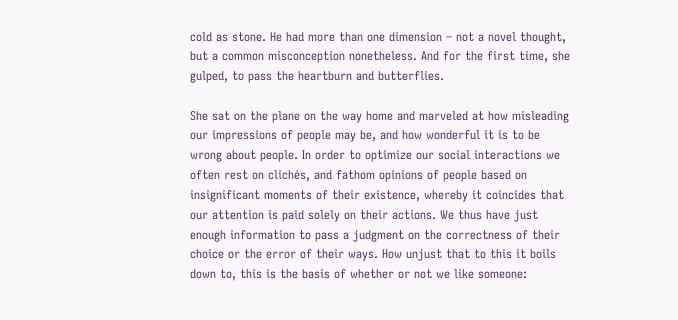cold as stone. He had more than one dimension – not a novel thought, but a common misconception nonetheless. And for the first time, she gulped, to pass the heartburn and butterflies.

She sat on the plane on the way home and marveled at how misleading our impressions of people may be, and how wonderful it is to be wrong about people. In order to optimize our social interactions we often rest on clichés, and fathom opinions of people based on insignificant moments of their existence, whereby it coincides that our attention is paid solely on their actions. We thus have just enough information to pass a judgment on the correctness of their choice or the error of their ways. How unjust that to this it boils down to, this is the basis of whether or not we like someone: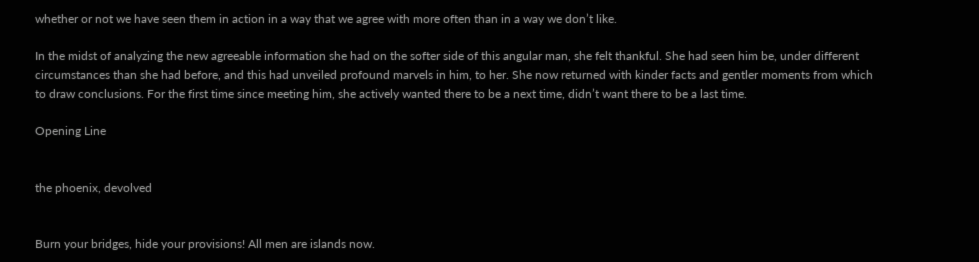whether or not we have seen them in action in a way that we agree with more often than in a way we don’t like.

In the midst of analyzing the new agreeable information she had on the softer side of this angular man, she felt thankful. She had seen him be, under different circumstances than she had before, and this had unveiled profound marvels in him, to her. She now returned with kinder facts and gentler moments from which to draw conclusions. For the first time since meeting him, she actively wanted there to be a next time, didn’t want there to be a last time.

Opening Line


the phoenix, devolved


Burn your bridges, hide your provisions! All men are islands now.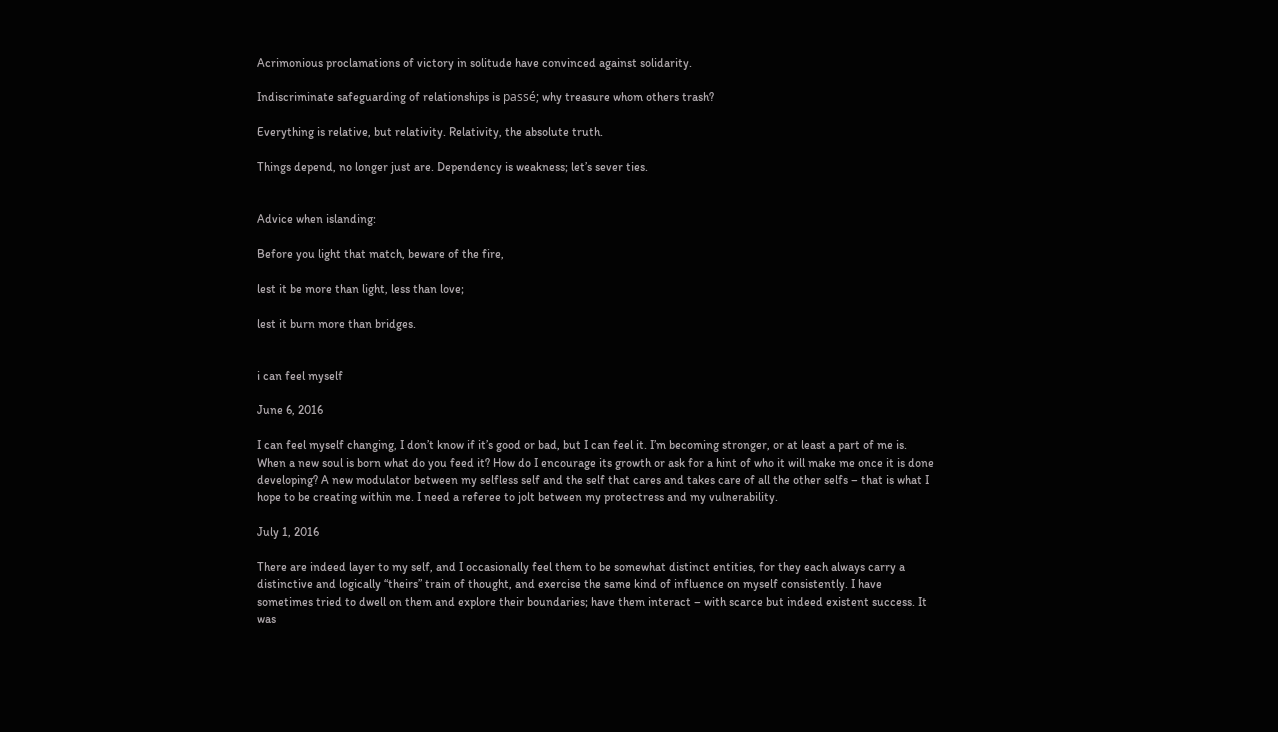Acrimonious proclamations of victory in solitude have convinced against solidarity.

Indiscriminate safeguarding of relationships is passé; why treasure whom others trash?

Everything is relative, but relativity. Relativity, the absolute truth.

Things depend, no longer just are. Dependency is weakness; let’s sever ties.


Advice when islanding:

Before you light that match, beware of the fire,

lest it be more than light, less than love;

lest it burn more than bridges.


i can feel myself

June 6, 2016

I can feel myself changing, I don’t know if it’s good or bad, but I can feel it. I’m becoming stronger, or at least a part of me is. When a new soul is born what do you feed it? How do I encourage its growth or ask for a hint of who it will make me once it is done developing? A new modulator between my selfless self and the self that cares and takes care of all the other selfs – that is what I hope to be creating within me. I need a referee to jolt between my protectress and my vulnerability.

July 1, 2016

There are indeed layer to my self, and I occasionally feel them to be somewhat distinct entities, for they each always carry a distinctive and logically “theirs” train of thought, and exercise the same kind of influence on myself consistently. I have sometimes tried to dwell on them and explore their boundaries; have them interact – with scarce but indeed existent success. It was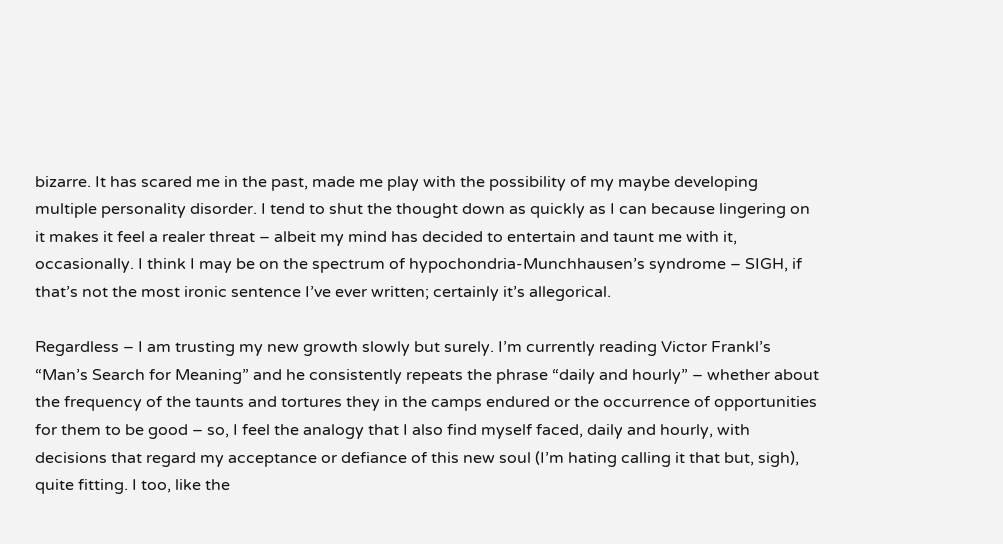bizarre. It has scared me in the past, made me play with the possibility of my maybe developing multiple personality disorder. I tend to shut the thought down as quickly as I can because lingering on it makes it feel a realer threat – albeit my mind has decided to entertain and taunt me with it, occasionally. I think I may be on the spectrum of hypochondria-Munchhausen’s syndrome – SIGH, if that’s not the most ironic sentence I’ve ever written; certainly it’s allegorical.

Regardless – I am trusting my new growth slowly but surely. I’m currently reading Victor Frankl’s “Man’s Search for Meaning” and he consistently repeats the phrase “daily and hourly” – whether about the frequency of the taunts and tortures they in the camps endured or the occurrence of opportunities for them to be good – so, I feel the analogy that I also find myself faced, daily and hourly, with decisions that regard my acceptance or defiance of this new soul (I’m hating calling it that but, sigh), quite fitting. I too, like the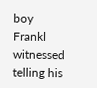boy Frankl witnessed telling his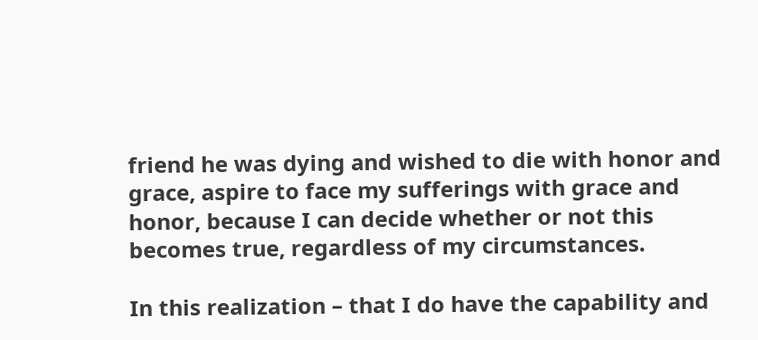friend he was dying and wished to die with honor and grace, aspire to face my sufferings with grace and honor, because I can decide whether or not this becomes true, regardless of my circumstances.

In this realization – that I do have the capability and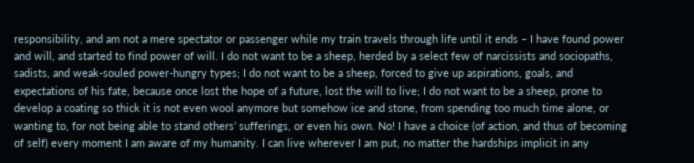responsibility, and am not a mere spectator or passenger while my train travels through life until it ends – I have found power and will, and started to find power of will. I do not want to be a sheep, herded by a select few of narcissists and sociopaths, sadists, and weak-souled power-hungry types; I do not want to be a sheep, forced to give up aspirations, goals, and expectations of his fate, because once lost the hope of a future, lost the will to live; I do not want to be a sheep, prone to develop a coating so thick it is not even wool anymore but somehow ice and stone, from spending too much time alone, or wanting to, for not being able to stand others’ sufferings, or even his own. No! I have a choice (of action, and thus of becoming of self) every moment I am aware of my humanity. I can live wherever I am put, no matter the hardships implicit in any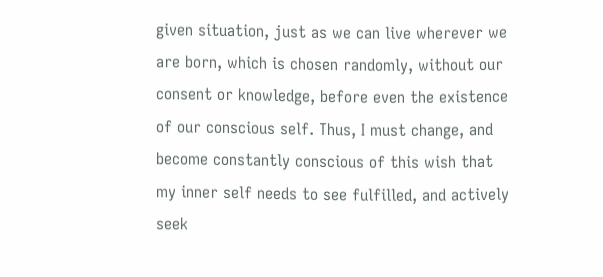given situation, just as we can live wherever we are born, which is chosen randomly, without our consent or knowledge, before even the existence of our conscious self. Thus, I must change, and become constantly conscious of this wish that my inner self needs to see fulfilled, and actively seek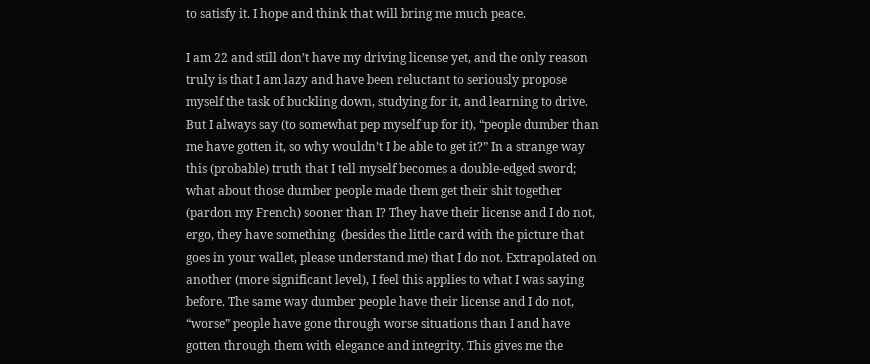to satisfy it. I hope and think that will bring me much peace.

I am 22 and still don’t have my driving license yet, and the only reason truly is that I am lazy and have been reluctant to seriously propose myself the task of buckling down, studying for it, and learning to drive. But I always say (to somewhat pep myself up for it), “people dumber than me have gotten it, so why wouldn’t I be able to get it?” In a strange way this (probable) truth that I tell myself becomes a double-edged sword; what about those dumber people made them get their shit together (pardon my French) sooner than I? They have their license and I do not, ergo, they have something  (besides the little card with the picture that goes in your wallet, please understand me) that I do not. Extrapolated on another (more significant level), I feel this applies to what I was saying before. The same way dumber people have their license and I do not, “worse” people have gone through worse situations than I and have gotten through them with elegance and integrity. This gives me the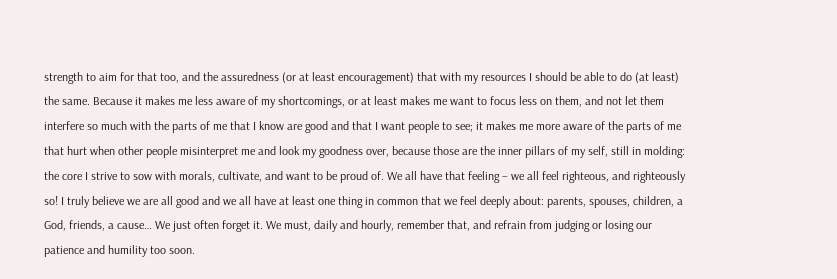strength to aim for that too, and the assuredness (or at least encouragement) that with my resources I should be able to do (at least) the same. Because it makes me less aware of my shortcomings, or at least makes me want to focus less on them, and not let them interfere so much with the parts of me that I know are good and that I want people to see; it makes me more aware of the parts of me that hurt when other people misinterpret me and look my goodness over, because those are the inner pillars of my self, still in molding: the core I strive to sow with morals, cultivate, and want to be proud of. We all have that feeling – we all feel righteous, and righteously so! I truly believe we are all good and we all have at least one thing in common that we feel deeply about: parents, spouses, children, a God, friends, a cause… We just often forget it. We must, daily and hourly, remember that, and refrain from judging or losing our patience and humility too soon.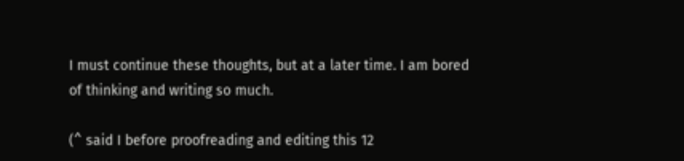I must continue these thoughts, but at a later time. I am bored of thinking and writing so much.

(^ said I before proofreading and editing this 12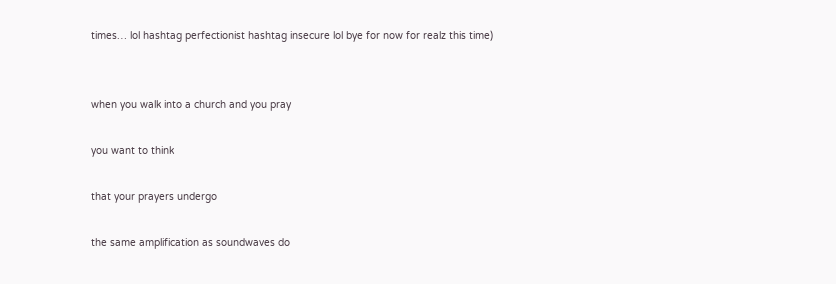times… lol hashtag perfectionist hashtag insecure lol bye for now for realz this time)


when you walk into a church and you pray

you want to think

that your prayers undergo

the same amplification as soundwaves do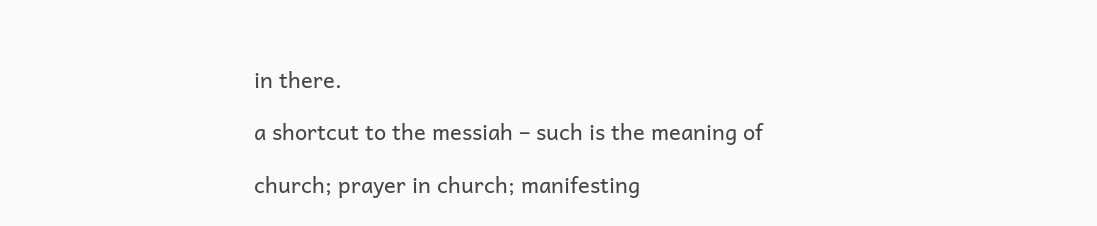in there.

a shortcut to the messiah – such is the meaning of

church; prayer in church; manifesting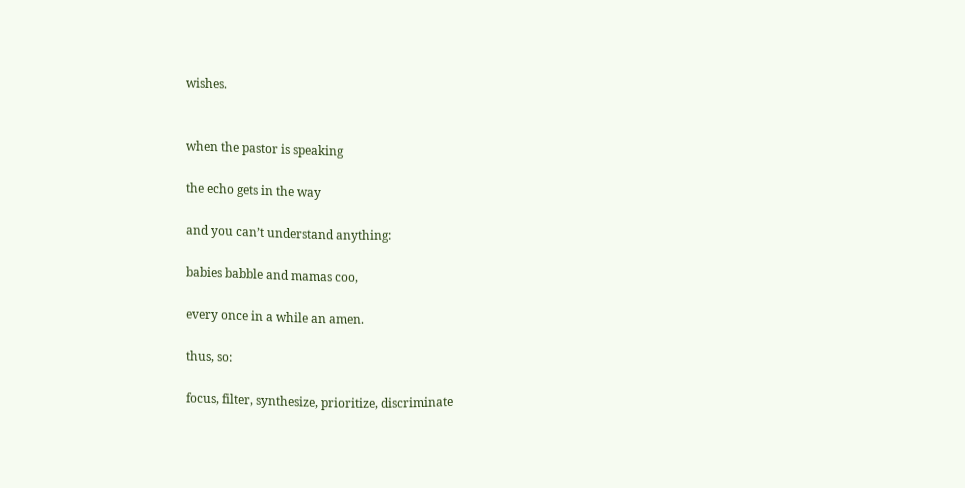wishes.


when the pastor is speaking

the echo gets in the way

and you can’t understand anything:

babies babble and mamas coo,

every once in a while an amen.

thus, so:

focus, filter, synthesize, prioritize, discriminate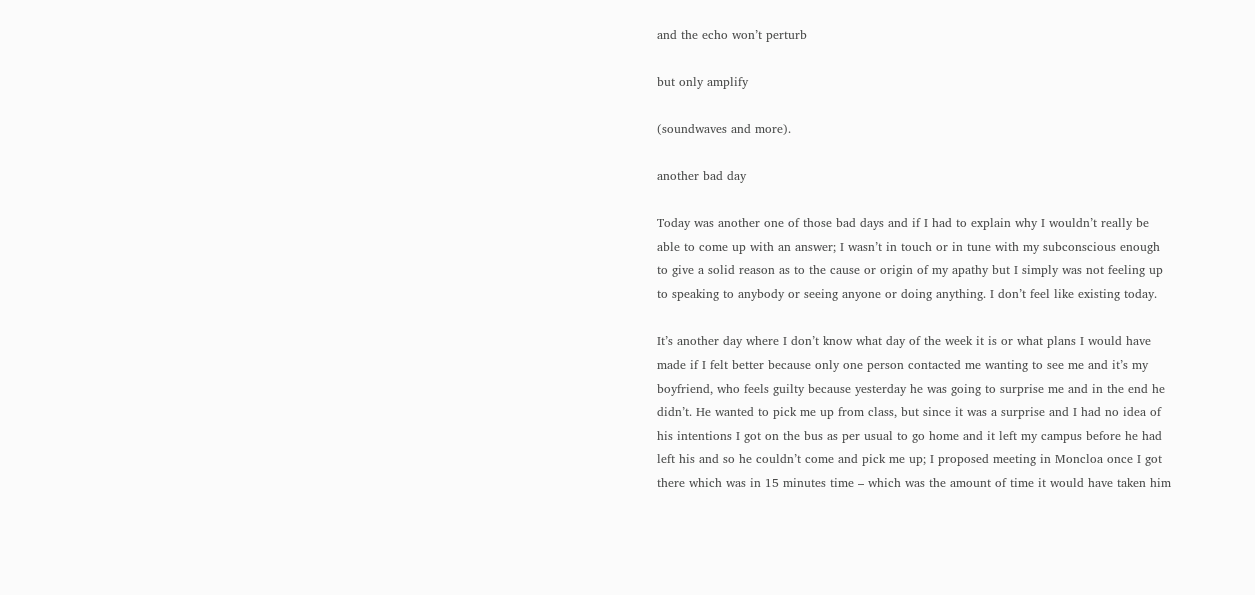and the echo won’t perturb

but only amplify

(soundwaves and more).

another bad day

Today was another one of those bad days and if I had to explain why I wouldn’t really be able to come up with an answer; I wasn’t in touch or in tune with my subconscious enough to give a solid reason as to the cause or origin of my apathy but I simply was not feeling up to speaking to anybody or seeing anyone or doing anything. I don’t feel like existing today.

It’s another day where I don’t know what day of the week it is or what plans I would have made if I felt better because only one person contacted me wanting to see me and it’s my boyfriend, who feels guilty because yesterday he was going to surprise me and in the end he didn’t. He wanted to pick me up from class, but since it was a surprise and I had no idea of his intentions I got on the bus as per usual to go home and it left my campus before he had left his and so he couldn’t come and pick me up; I proposed meeting in Moncloa once I got there which was in 15 minutes time – which was the amount of time it would have taken him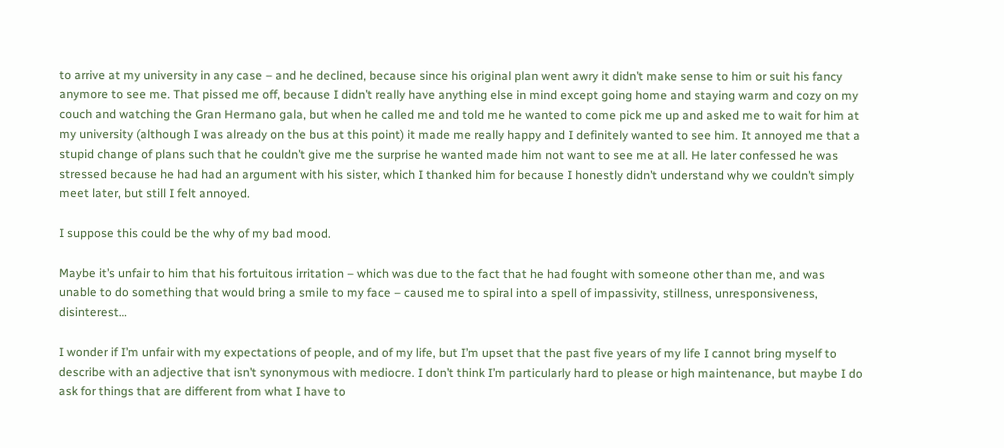to arrive at my university in any case – and he declined, because since his original plan went awry it didn’t make sense to him or suit his fancy anymore to see me. That pissed me off, because I didn’t really have anything else in mind except going home and staying warm and cozy on my couch and watching the Gran Hermano gala, but when he called me and told me he wanted to come pick me up and asked me to wait for him at my university (although I was already on the bus at this point) it made me really happy and I definitely wanted to see him. It annoyed me that a stupid change of plans such that he couldn’t give me the surprise he wanted made him not want to see me at all. He later confessed he was stressed because he had had an argument with his sister, which I thanked him for because I honestly didn’t understand why we couldn’t simply meet later, but still I felt annoyed.

I suppose this could be the why of my bad mood.

Maybe it’s unfair to him that his fortuitous irritation – which was due to the fact that he had fought with someone other than me, and was unable to do something that would bring a smile to my face – caused me to spiral into a spell of impassivity, stillness, unresponsiveness, disinterest…

I wonder if I’m unfair with my expectations of people, and of my life, but I’m upset that the past five years of my life I cannot bring myself to describe with an adjective that isn’t synonymous with mediocre. I don’t think I’m particularly hard to please or high maintenance, but maybe I do ask for things that are different from what I have to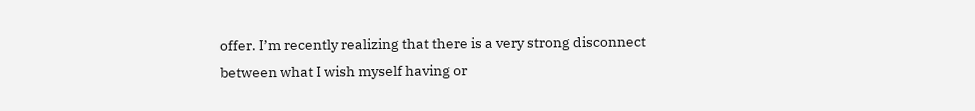offer. I’m recently realizing that there is a very strong disconnect between what I wish myself having or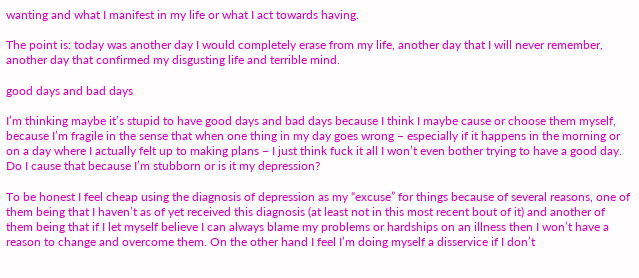wanting and what I manifest in my life or what I act towards having.

The point is: today was another day I would completely erase from my life, another day that I will never remember, another day that confirmed my disgusting life and terrible mind.

good days and bad days

I’m thinking maybe it’s stupid to have good days and bad days because I think I maybe cause or choose them myself, because I’m fragile in the sense that when one thing in my day goes wrong – especially if it happens in the morning or on a day where I actually felt up to making plans – I just think fuck it all I won’t even bother trying to have a good day. Do I cause that because I’m stubborn or is it my depression?

To be honest I feel cheap using the diagnosis of depression as my “excuse” for things because of several reasons, one of them being that I haven’t as of yet received this diagnosis (at least not in this most recent bout of it) and another of them being that if I let myself believe I can always blame my problems or hardships on an illness then I won’t have a reason to change and overcome them. On the other hand I feel I’m doing myself a disservice if I don’t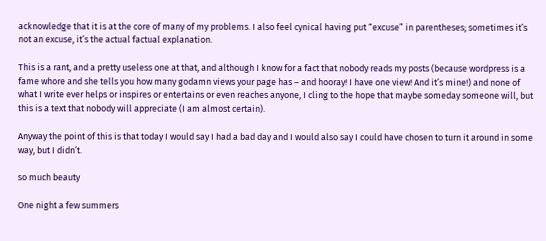acknowledge that it is at the core of many of my problems. I also feel cynical having put “excuse” in parentheses; sometimes it’s not an excuse, it’s the actual factual explanation.

This is a rant, and a pretty useless one at that, and although I know for a fact that nobody reads my posts (because wordpress is a fame whore and she tells you how many godamn views your page has – and hooray! I have one view! And it’s mine!) and none of what I write ever helps or inspires or entertains or even reaches anyone, I cling to the hope that maybe someday someone will, but this is a text that nobody will appreciate (I am almost certain).

Anyway the point of this is that today I would say I had a bad day and I would also say I could have chosen to turn it around in some way, but I didn’t.

so much beauty

One night a few summers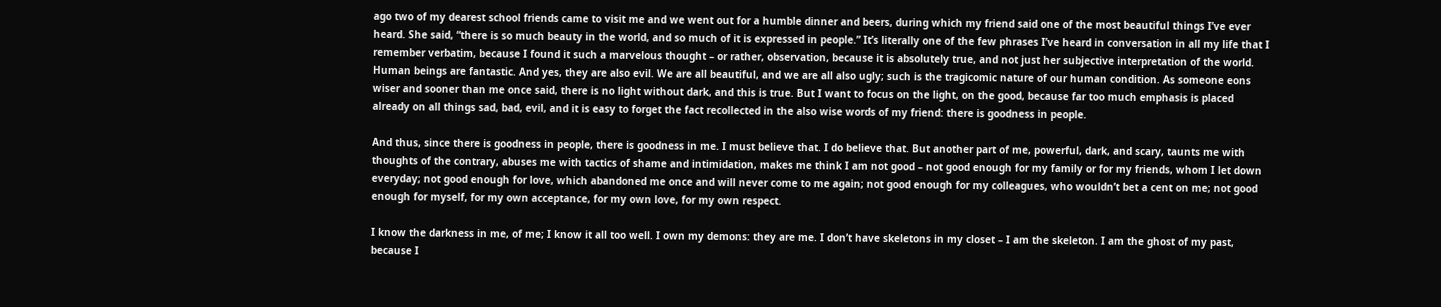ago two of my dearest school friends came to visit me and we went out for a humble dinner and beers, during which my friend said one of the most beautiful things I’ve ever heard. She said, “there is so much beauty in the world, and so much of it is expressed in people.” It’s literally one of the few phrases I’ve heard in conversation in all my life that I remember verbatim, because I found it such a marvelous thought – or rather, observation, because it is absolutely true, and not just her subjective interpretation of the world. Human beings are fantastic. And yes, they are also evil. We are all beautiful, and we are all also ugly; such is the tragicomic nature of our human condition. As someone eons wiser and sooner than me once said, there is no light without dark, and this is true. But I want to focus on the light, on the good, because far too much emphasis is placed already on all things sad, bad, evil, and it is easy to forget the fact recollected in the also wise words of my friend: there is goodness in people.

And thus, since there is goodness in people, there is goodness in me. I must believe that. I do believe that. But another part of me, powerful, dark, and scary, taunts me with thoughts of the contrary, abuses me with tactics of shame and intimidation, makes me think I am not good – not good enough for my family or for my friends, whom I let down everyday; not good enough for love, which abandoned me once and will never come to me again; not good enough for my colleagues, who wouldn’t bet a cent on me; not good enough for myself, for my own acceptance, for my own love, for my own respect.

I know the darkness in me, of me; I know it all too well. I own my demons: they are me. I don’t have skeletons in my closet – I am the skeleton. I am the ghost of my past, because I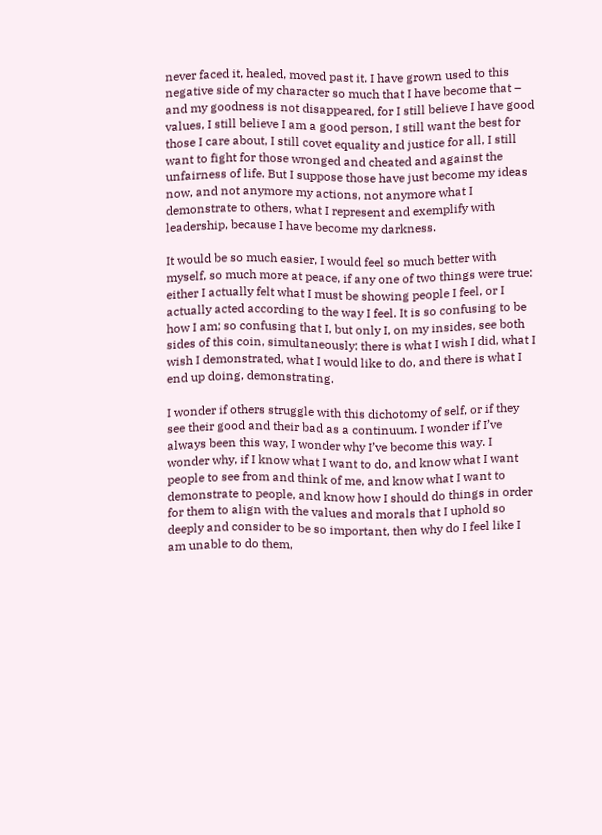never faced it, healed, moved past it. I have grown used to this negative side of my character so much that I have become that – and my goodness is not disappeared, for I still believe I have good values, I still believe I am a good person, I still want the best for those I care about, I still covet equality and justice for all, I still want to fight for those wronged and cheated and against the unfairness of life. But I suppose those have just become my ideas now, and not anymore my actions, not anymore what I demonstrate to others, what I represent and exemplify with leadership, because I have become my darkness.

It would be so much easier, I would feel so much better with myself, so much more at peace, if any one of two things were true: either I actually felt what I must be showing people I feel, or I actually acted according to the way I feel. It is so confusing to be how I am; so confusing that I, but only I, on my insides, see both sides of this coin, simultaneously: there is what I wish I did, what I wish I demonstrated, what I would like to do, and there is what I end up doing, demonstrating.

I wonder if others struggle with this dichotomy of self, or if they see their good and their bad as a continuum. I wonder if I’ve always been this way, I wonder why I’ve become this way. I wonder why, if I know what I want to do, and know what I want people to see from and think of me, and know what I want to demonstrate to people, and know how I should do things in order for them to align with the values and morals that I uphold so deeply and consider to be so important, then why do I feel like I am unable to do them,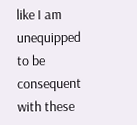like I am unequipped to be consequent with these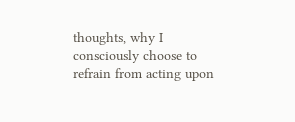thoughts, why I consciously choose to refrain from acting upon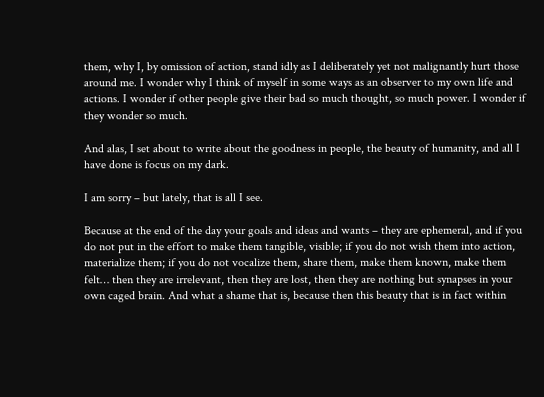them, why I, by omission of action, stand idly as I deliberately yet not malignantly hurt those around me. I wonder why I think of myself in some ways as an observer to my own life and actions. I wonder if other people give their bad so much thought, so much power. I wonder if they wonder so much.

And alas, I set about to write about the goodness in people, the beauty of humanity, and all I have done is focus on my dark.

I am sorry – but lately, that is all I see.

Because at the end of the day your goals and ideas and wants – they are ephemeral, and if you do not put in the effort to make them tangible, visible; if you do not wish them into action, materialize them; if you do not vocalize them, share them, make them known, make them felt… then they are irrelevant, then they are lost, then they are nothing but synapses in your own caged brain. And what a shame that is, because then this beauty that is in fact within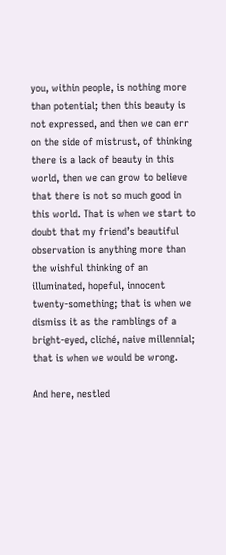you, within people, is nothing more than potential; then this beauty is not expressed, and then we can err on the side of mistrust, of thinking there is a lack of beauty in this world, then we can grow to believe that there is not so much good in this world. That is when we start to doubt that my friend’s beautiful observation is anything more than the wishful thinking of an illuminated, hopeful, innocent twenty-something; that is when we dismiss it as the ramblings of a bright-eyed, cliché, naive millennial; that is when we would be wrong.

And here, nestled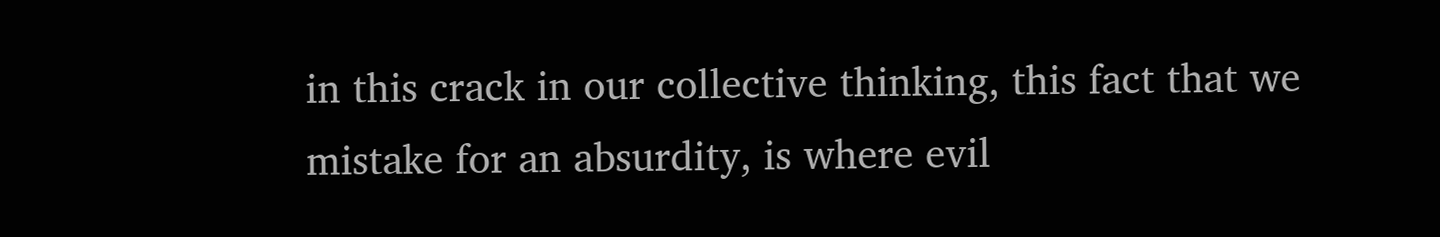in this crack in our collective thinking, this fact that we mistake for an absurdity, is where evil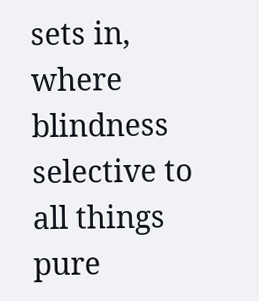sets in, where blindness selective to all things pure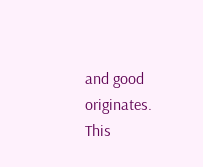and good originates. This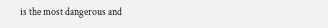is the most dangerous and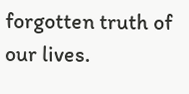forgotten truth of our lives.